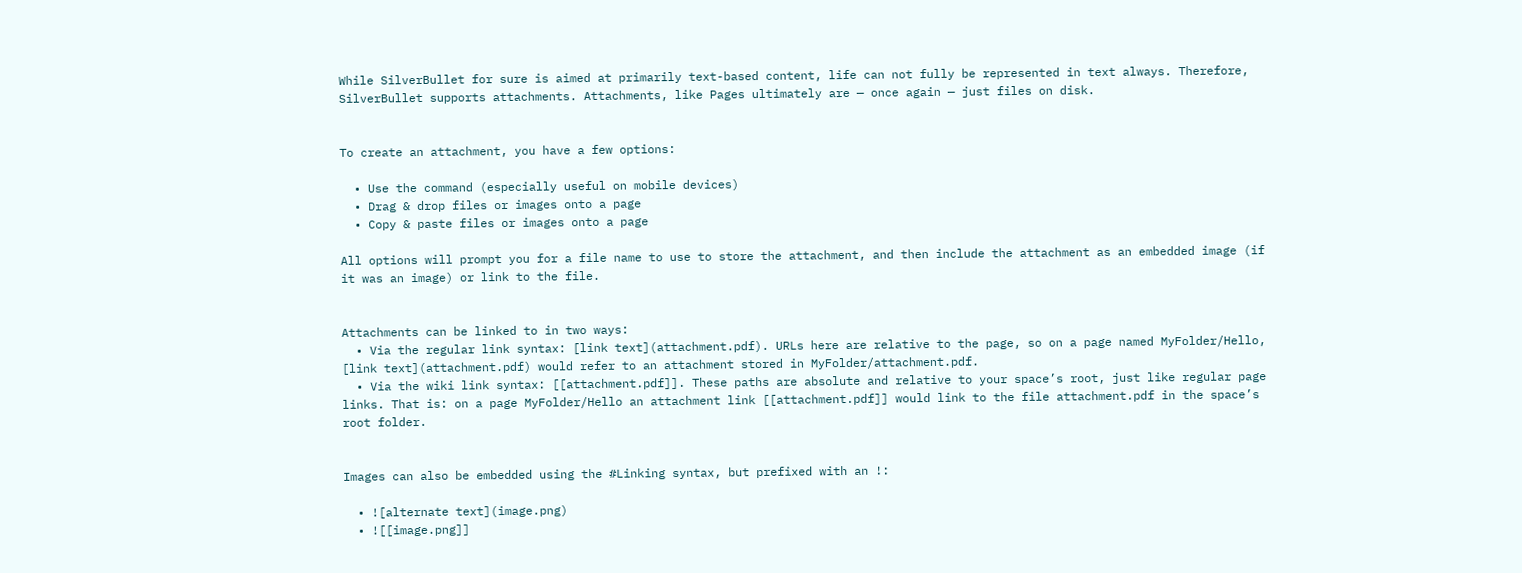While SilverBullet for sure is aimed at primarily text-based content, life can not fully be represented in text always. Therefore, SilverBullet supports attachments. Attachments, like Pages ultimately are — once again — just files on disk.


To create an attachment, you have a few options:

  • Use the command (especially useful on mobile devices)
  • Drag & drop files or images onto a page
  • Copy & paste files or images onto a page

All options will prompt you for a file name to use to store the attachment, and then include the attachment as an embedded image (if it was an image) or link to the file.


Attachments can be linked to in two ways:
  • Via the regular link syntax: [link text](attachment.pdf). URLs here are relative to the page, so on a page named MyFolder/Hello, [link text](attachment.pdf) would refer to an attachment stored in MyFolder/attachment.pdf.
  • Via the wiki link syntax: [[attachment.pdf]]. These paths are absolute and relative to your space’s root, just like regular page links. That is: on a page MyFolder/Hello an attachment link [[attachment.pdf]] would link to the file attachment.pdf in the space’s root folder.


Images can also be embedded using the #Linking syntax, but prefixed with an !:

  • ![alternate text](image.png)
  • ![[image.png]]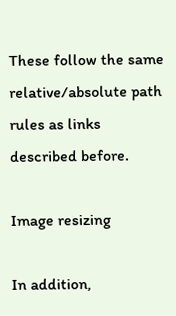These follow the same relative/absolute path rules as links described before.

Image resizing

In addition,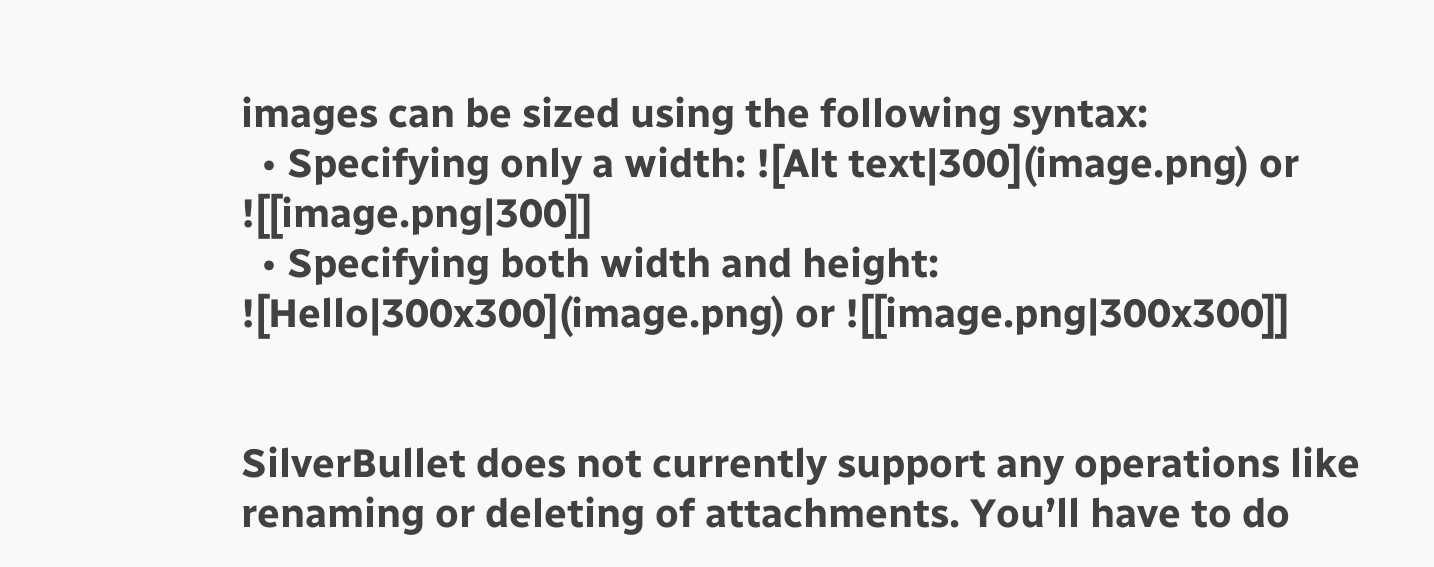images can be sized using the following syntax:
  • Specifying only a width: ![Alt text|300](image.png) or ![[image.png|300]]
  • Specifying both width and height: ![Hello|300x300](image.png) or ![[image.png|300x300]]


SilverBullet does not currently support any operations like renaming or deleting of attachments. You’ll have to do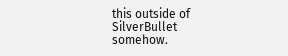this outside of SilverBullet somehow.